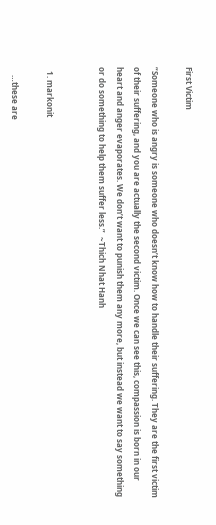First Victim

“Someone who is angry is someone who doesn’t know how to handle their suffering. They are the first victim of their suffering, and you are actually the second victim. Once we can see this, compassion is born in our heart and anger evaporates. We don’t want to punish them any more, but instead we want to say something or do something to help them suffer less.”  ~Thich Nhat Hanh


  1. markonit

    …these are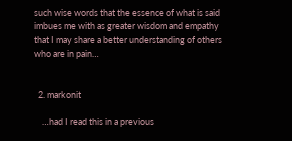such wise words that the essence of what is said imbues me with as greater wisdom and empathy that I may share a better understanding of others who are in pain…


  2. markonit

    …had I read this in a previous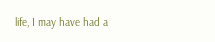life, I may have had a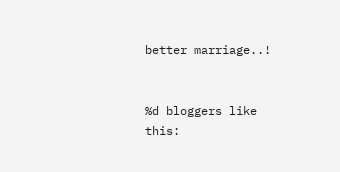better marriage..!


%d bloggers like this: